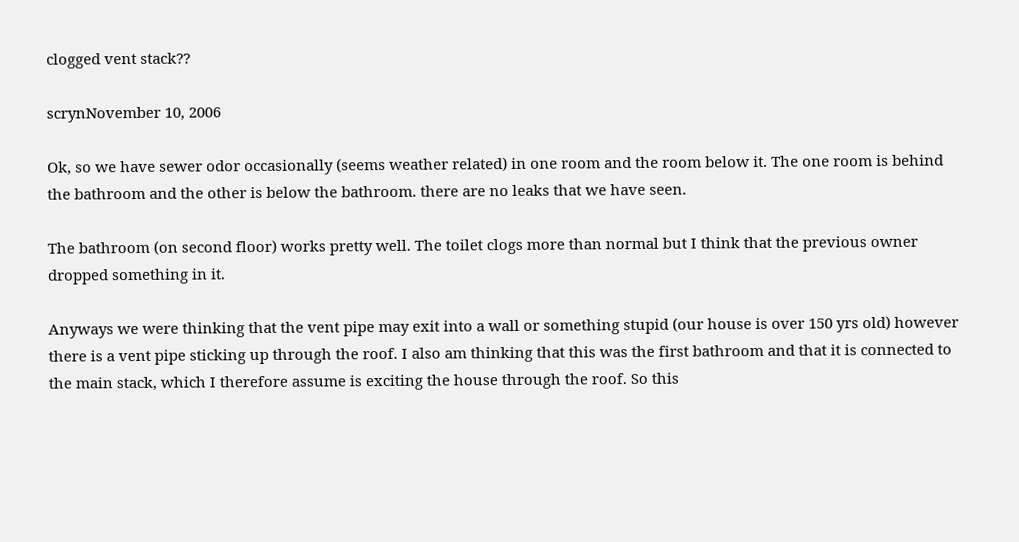clogged vent stack??

scrynNovember 10, 2006

Ok, so we have sewer odor occasionally (seems weather related) in one room and the room below it. The one room is behind the bathroom and the other is below the bathroom. there are no leaks that we have seen.

The bathroom (on second floor) works pretty well. The toilet clogs more than normal but I think that the previous owner dropped something in it.

Anyways we were thinking that the vent pipe may exit into a wall or something stupid (our house is over 150 yrs old) however there is a vent pipe sticking up through the roof. I also am thinking that this was the first bathroom and that it is connected to the main stack, which I therefore assume is exciting the house through the roof. So this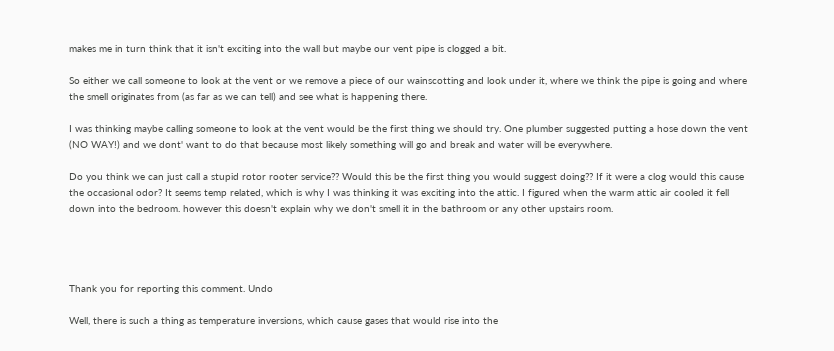makes me in turn think that it isn't exciting into the wall but maybe our vent pipe is clogged a bit.

So either we call someone to look at the vent or we remove a piece of our wainscotting and look under it, where we think the pipe is going and where the smell originates from (as far as we can tell) and see what is happening there.

I was thinking maybe calling someone to look at the vent would be the first thing we should try. One plumber suggested putting a hose down the vent (NO WAY!) and we dont' want to do that because most likely something will go and break and water will be everywhere.

Do you think we can just call a stupid rotor rooter service?? Would this be the first thing you would suggest doing?? If it were a clog would this cause the occasional odor? It seems temp related, which is why I was thinking it was exciting into the attic. I figured when the warm attic air cooled it fell down into the bedroom. however this doesn't explain why we don't smell it in the bathroom or any other upstairs room.




Thank you for reporting this comment. Undo

Well, there is such a thing as temperature inversions, which cause gases that would rise into the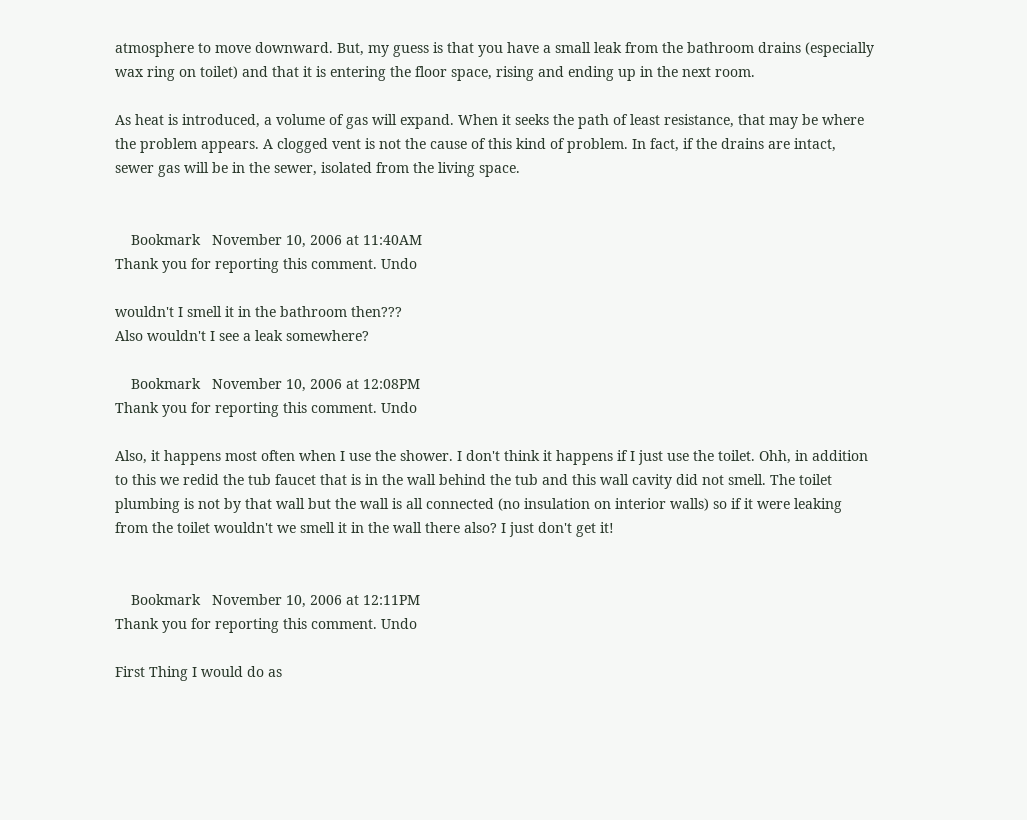atmosphere to move downward. But, my guess is that you have a small leak from the bathroom drains (especially wax ring on toilet) and that it is entering the floor space, rising and ending up in the next room.

As heat is introduced, a volume of gas will expand. When it seeks the path of least resistance, that may be where the problem appears. A clogged vent is not the cause of this kind of problem. In fact, if the drains are intact, sewer gas will be in the sewer, isolated from the living space.


    Bookmark   November 10, 2006 at 11:40AM
Thank you for reporting this comment. Undo

wouldn't I smell it in the bathroom then???
Also wouldn't I see a leak somewhere?

    Bookmark   November 10, 2006 at 12:08PM
Thank you for reporting this comment. Undo

Also, it happens most often when I use the shower. I don't think it happens if I just use the toilet. Ohh, in addition to this we redid the tub faucet that is in the wall behind the tub and this wall cavity did not smell. The toilet plumbing is not by that wall but the wall is all connected (no insulation on interior walls) so if it were leaking from the toilet wouldn't we smell it in the wall there also? I just don't get it!


    Bookmark   November 10, 2006 at 12:11PM
Thank you for reporting this comment. Undo

First Thing I would do as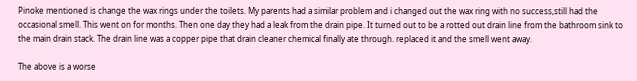Pinoke mentioned is change the wax rings under the toilets. My parents had a similar problem and i changed out the wax ring with no success,still had the occasional smell. This went on for months. Then one day they had a leak from the drain pipe. It turned out to be a rotted out drain line from the bathroom sink to the main drain stack. The drain line was a copper pipe that drain cleaner chemical finally ate through. replaced it and the smell went away.

The above is a worse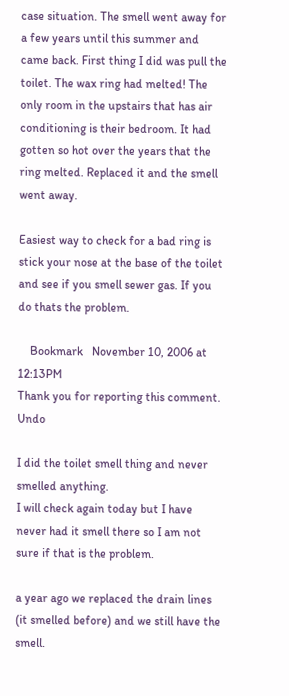case situation. The smell went away for a few years until this summer and came back. First thing I did was pull the toilet. The wax ring had melted! The only room in the upstairs that has air conditioning is their bedroom. It had gotten so hot over the years that the ring melted. Replaced it and the smell went away.

Easiest way to check for a bad ring is stick your nose at the base of the toilet and see if you smell sewer gas. If you do thats the problem.

    Bookmark   November 10, 2006 at 12:13PM
Thank you for reporting this comment. Undo

I did the toilet smell thing and never smelled anything.
I will check again today but I have never had it smell there so I am not sure if that is the problem.

a year ago we replaced the drain lines (it smelled before) and we still have the smell.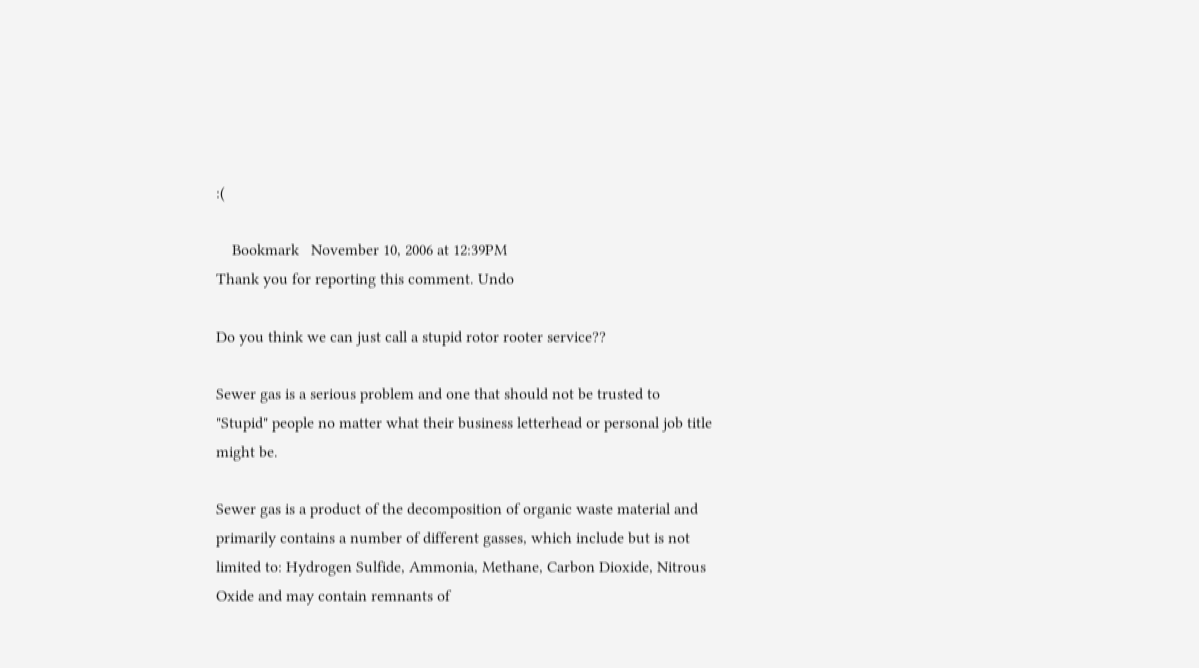:(

    Bookmark   November 10, 2006 at 12:39PM
Thank you for reporting this comment. Undo

Do you think we can just call a stupid rotor rooter service??

Sewer gas is a serious problem and one that should not be trusted to "Stupid" people no matter what their business letterhead or personal job title might be.

Sewer gas is a product of the decomposition of organic waste material and primarily contains a number of different gasses, which include but is not limited to: Hydrogen Sulfide, Ammonia, Methane, Carbon Dioxide, Nitrous Oxide and may contain remnants of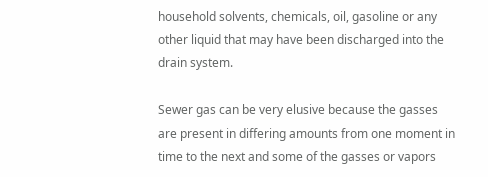household solvents, chemicals, oil, gasoline or any other liquid that may have been discharged into the drain system.

Sewer gas can be very elusive because the gasses are present in differing amounts from one moment in time to the next and some of the gasses or vapors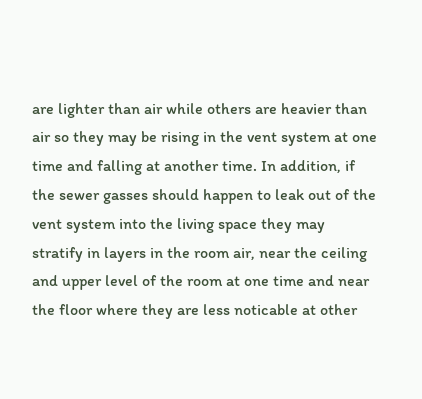are lighter than air while others are heavier than air so they may be rising in the vent system at one time and falling at another time. In addition, if the sewer gasses should happen to leak out of the vent system into the living space they may stratify in layers in the room air, near the ceiling and upper level of the room at one time and near the floor where they are less noticable at other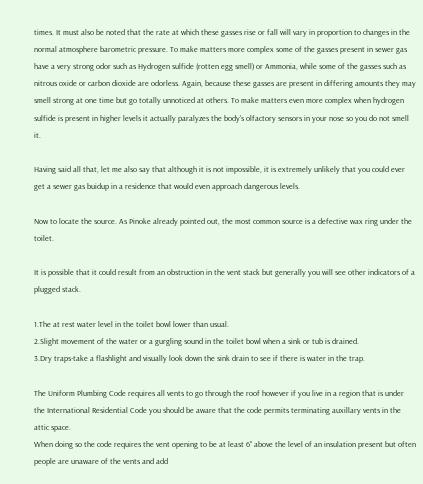times. It must also be noted that the rate at which these gasses rise or fall will vary in proportion to changes in the normal atmosphere barometric pressure. To make matters more complex some of the gasses present in sewer gas have a very strong odor such as Hydrogen sulfide (rotten egg smell) or Ammonia, while some of the gasses such as nitrous oxide or carbon dioxide are odorless. Again, because these gasses are present in differing amounts they may smell strong at one time but go totally unnoticed at others. To make matters even more complex when hydrogen sulfide is present in higher levels it actually paralyzes the body's olfactory sensors in your nose so you do not smell it.

Having said all that, let me also say that although it is not impossible, it is extremely unlikely that you could ever get a sewer gas buidup in a residence that would even approach dangerous levels.

Now to locate the source. As Pinoke already pointed out, the most common source is a defective wax ring under the toilet.

It is possible that it could result from an obstruction in the vent stack but generally you will see other indicators of a plugged stack.

1.The at rest water level in the toilet bowl lower than usual.
2.Slight movement of the water or a gurgling sound in the toilet bowl when a sink or tub is drained.
3.Dry traps-take a flashlight and visually look down the sink drain to see if there is water in the trap.

The Uniform Plumbing Code requires all vents to go through the roof however if you live in a region that is under the International Residential Code you should be aware that the code permits terminating auxillary vents in the attic space.
When doing so the code requires the vent opening to be at least 6" above the level of an insulation present but often people are unaware of the vents and add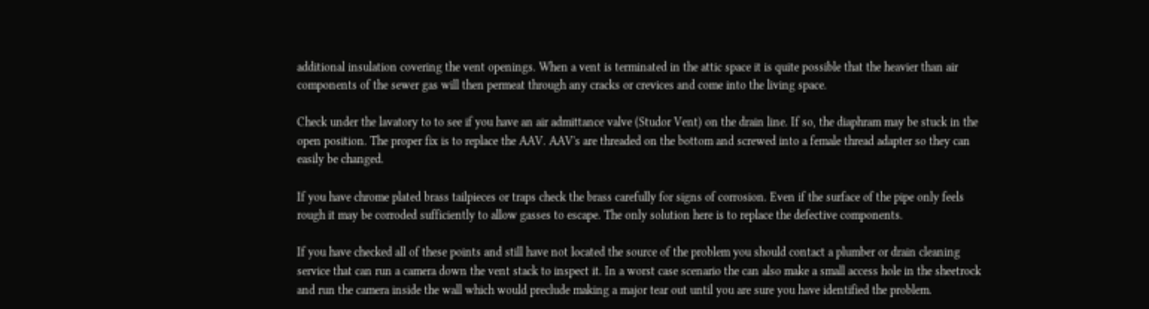additional insulation covering the vent openings. When a vent is terminated in the attic space it is quite possible that the heavier than air components of the sewer gas will then permeat through any cracks or crevices and come into the living space.

Check under the lavatory to to see if you have an air admittance valve (Studor Vent) on the drain line. If so, the diaphram may be stuck in the open position. The proper fix is to replace the AAV. AAV's are threaded on the bottom and screwed into a female thread adapter so they can easily be changed.

If you have chrome plated brass tailpieces or traps check the brass carefully for signs of corrosion. Even if the surface of the pipe only feels rough it may be corroded sufficiently to allow gasses to escape. The only solution here is to replace the defective components.

If you have checked all of these points and still have not located the source of the problem you should contact a plumber or drain cleaning service that can run a camera down the vent stack to inspect it. In a worst case scenario the can also make a small access hole in the sheetrock and run the camera inside the wall which would preclude making a major tear out until you are sure you have identified the problem.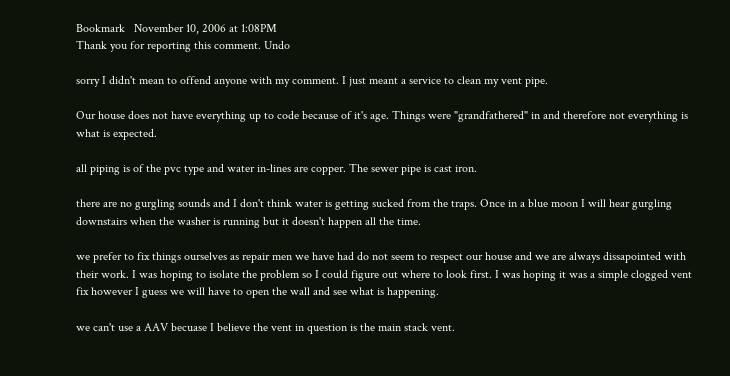Bookmark   November 10, 2006 at 1:08PM
Thank you for reporting this comment. Undo

sorry I didn't mean to offend anyone with my comment. I just meant a service to clean my vent pipe.

Our house does not have everything up to code because of it's age. Things were "grandfathered" in and therefore not everything is what is expected.

all piping is of the pvc type and water in-lines are copper. The sewer pipe is cast iron.

there are no gurgling sounds and I don't think water is getting sucked from the traps. Once in a blue moon I will hear gurgling downstairs when the washer is running but it doesn't happen all the time.

we prefer to fix things ourselves as repair men we have had do not seem to respect our house and we are always dissapointed with their work. I was hoping to isolate the problem so I could figure out where to look first. I was hoping it was a simple clogged vent fix however I guess we will have to open the wall and see what is happening.

we can't use a AAV becuase I believe the vent in question is the main stack vent.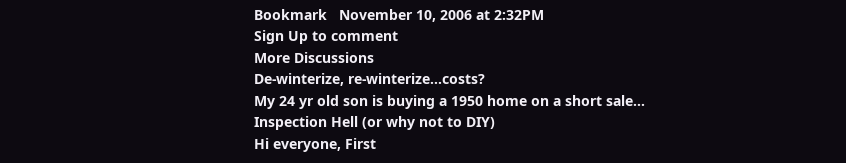Bookmark   November 10, 2006 at 2:32PM
Sign Up to comment
More Discussions
De-winterize, re-winterize...costs?
My 24 yr old son is buying a 1950 home on a short sale...
Inspection Hell (or why not to DIY)
Hi everyone, First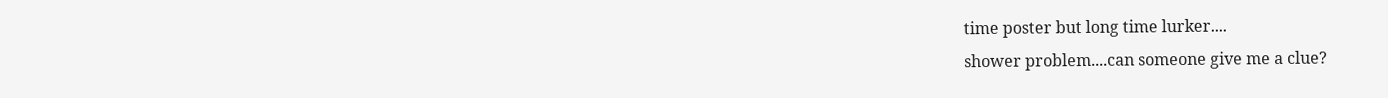time poster but long time lurker....
shower problem....can someone give me a clue?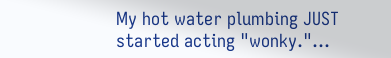My hot water plumbing JUST started acting "wonky."...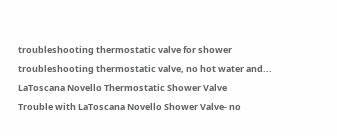troubleshooting thermostatic valve for shower
troubleshooting thermostatic valve, no hot water and...
LaToscana Novello Thermostatic Shower Valve
Trouble with LaToscana Novello Shower Valve- no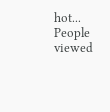hot...
People viewed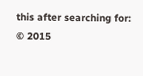this after searching for:
© 2015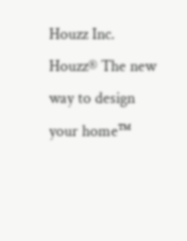Houzz Inc. Houzz® The new way to design your home™